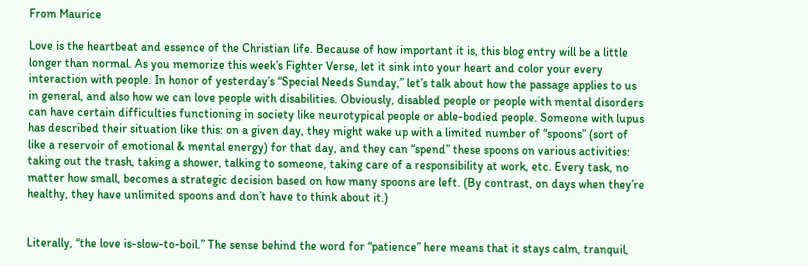From Maurice

Love is the heartbeat and essence of the Christian life. Because of how important it is, this blog entry will be a little longer than normal. As you memorize this week’s Fighter Verse, let it sink into your heart and color your every interaction with people. In honor of yesterday’s “Special Needs Sunday,” let’s talk about how the passage applies to us in general, and also how we can love people with disabilities. Obviously, disabled people or people with mental disorders can have certain difficulties functioning in society like neurotypical people or able-bodied people. Someone with lupus has described their situation like this: on a given day, they might wake up with a limited number of “spoons” (sort of like a reservoir of emotional & mental energy) for that day, and they can “spend” these spoons on various activities: taking out the trash, taking a shower, talking to someone, taking care of a responsibility at work, etc. Every task, no matter how small, becomes a strategic decision based on how many spoons are left. (By contrast, on days when they’re healthy, they have unlimited spoons and don’t have to think about it.)


Literally, “the love is-slow-to-boil.” The sense behind the word for “patience” here means that it stays calm, tranquil,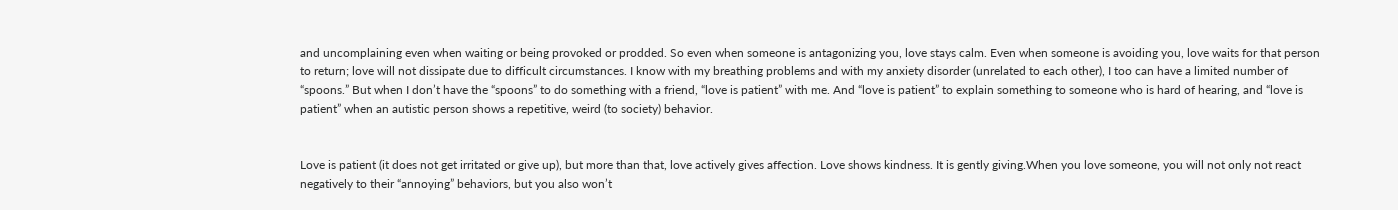and uncomplaining even when waiting or being provoked or prodded. So even when someone is antagonizing you, love stays calm. Even when someone is avoiding you, love waits for that person to return; love will not dissipate due to difficult circumstances. I know with my breathing problems and with my anxiety disorder (unrelated to each other), I too can have a limited number of “spoons.” But when I don’t have the “spoons” to do something with a friend, “love is patient” with me. And “love is patient” to explain something to someone who is hard of hearing, and “love is patient” when an autistic person shows a repetitive, weird (to society) behavior.


Love is patient (it does not get irritated or give up), but more than that, love actively gives affection. Love shows kindness. It is gently giving.When you love someone, you will not only not react negatively to their “annoying” behaviors, but you also won’t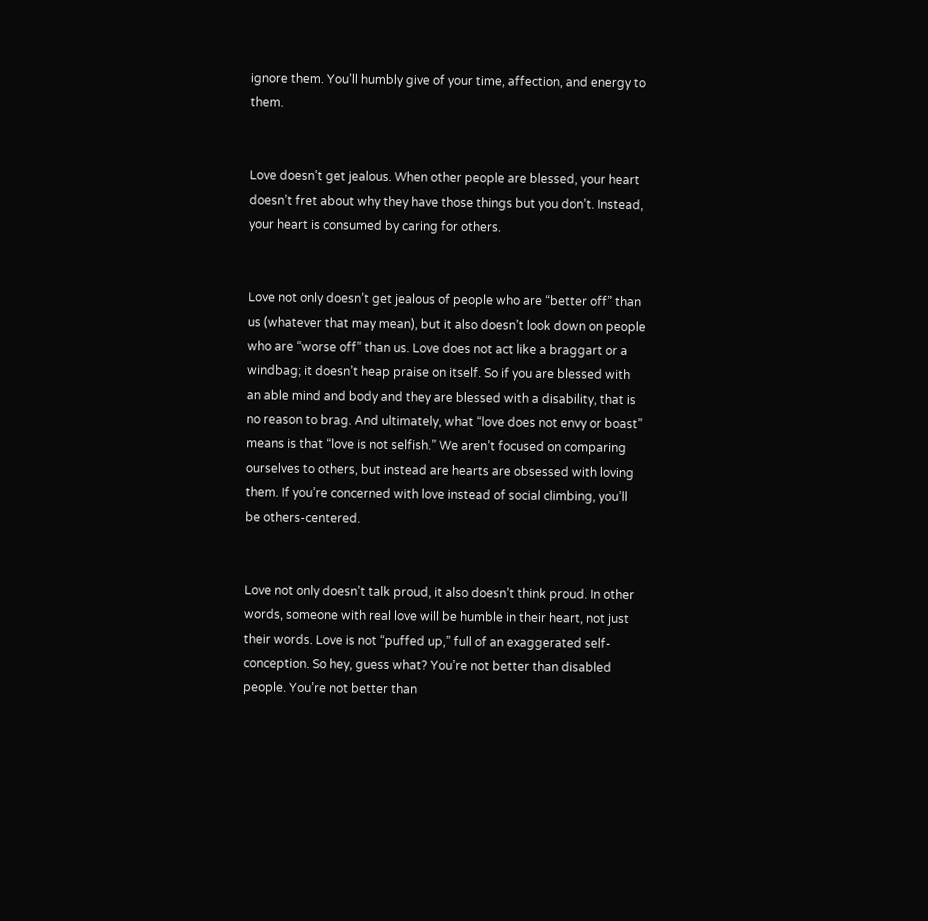ignore them. You’ll humbly give of your time, affection, and energy to them.


Love doesn’t get jealous. When other people are blessed, your heart doesn’t fret about why they have those things but you don’t. Instead, your heart is consumed by caring for others.


Love not only doesn’t get jealous of people who are “better off” than us (whatever that may mean), but it also doesn’t look down on people who are “worse off” than us. Love does not act like a braggart or a windbag; it doesn’t heap praise on itself. So if you are blessed with an able mind and body and they are blessed with a disability, that is no reason to brag. And ultimately, what “love does not envy or boast” means is that “love is not selfish.” We aren’t focused on comparing ourselves to others, but instead are hearts are obsessed with loving them. If you’re concerned with love instead of social climbing, you’ll be others-centered.


Love not only doesn’t talk proud, it also doesn’t think proud. In other words, someone with real love will be humble in their heart, not just their words. Love is not “puffed up,” full of an exaggerated self-conception. So hey, guess what? You’re not better than disabled people. You’re not better than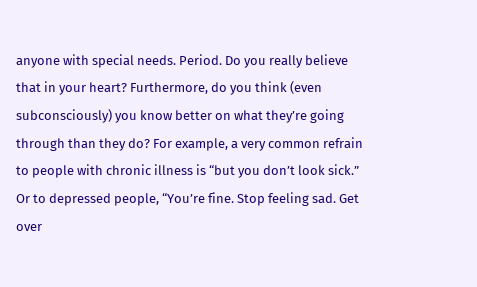anyone with special needs. Period. Do you really believe that in your heart? Furthermore, do you think (even subconsciously) you know better on what they’re going through than they do? For example, a very common refrain to people with chronic illness is “but you don’t look sick.” Or to depressed people, “You’re fine. Stop feeling sad. Get over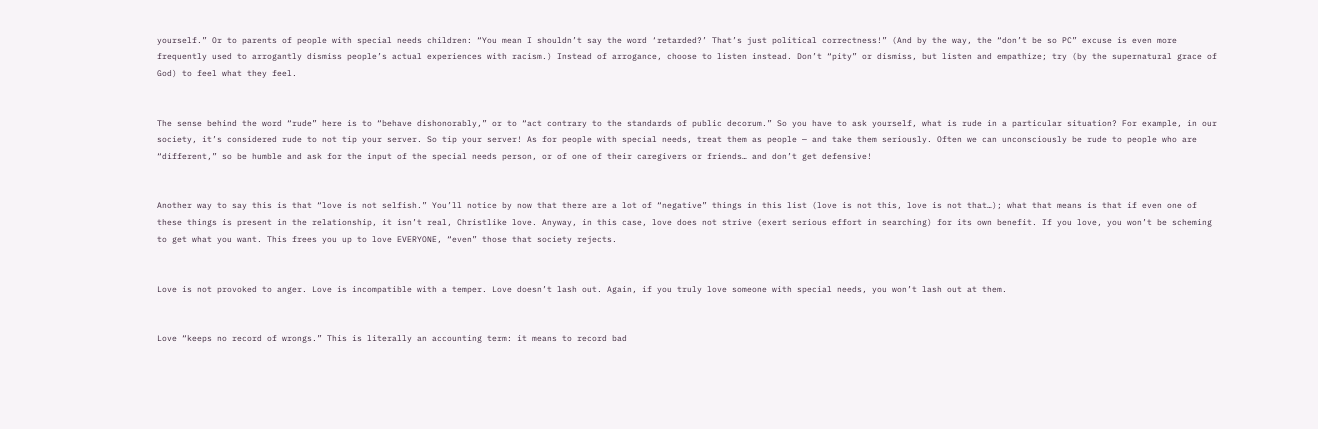yourself.” Or to parents of people with special needs children: “You mean I shouldn’t say the word ‘retarded?’ That’s just political correctness!” (And by the way, the “don’t be so PC” excuse is even more frequently used to arrogantly dismiss people’s actual experiences with racism.) Instead of arrogance, choose to listen instead. Don’t “pity” or dismiss, but listen and empathize; try (by the supernatural grace of God) to feel what they feel.


The sense behind the word “rude” here is to “behave dishonorably,” or to “act contrary to the standards of public decorum.” So you have to ask yourself, what is rude in a particular situation? For example, in our society, it’s considered rude to not tip your server. So tip your server! As for people with special needs, treat them as people — and take them seriously. Often we can unconsciously be rude to people who are “different,” so be humble and ask for the input of the special needs person, or of one of their caregivers or friends… and don’t get defensive!


Another way to say this is that “love is not selfish.” You’ll notice by now that there are a lot of “negative” things in this list (love is not this, love is not that…); what that means is that if even one of these things is present in the relationship, it isn’t real, Christlike love. Anyway, in this case, love does not strive (exert serious effort in searching) for its own benefit. If you love, you won’t be scheming to get what you want. This frees you up to love EVERYONE, “even” those that society rejects.


Love is not provoked to anger. Love is incompatible with a temper. Love doesn’t lash out. Again, if you truly love someone with special needs, you won’t lash out at them.


Love “keeps no record of wrongs.” This is literally an accounting term: it means to record bad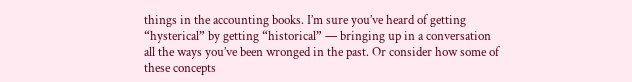things in the accounting books. I’m sure you’ve heard of getting “hysterical” by getting “historical” — bringing up in a conversation all the ways you’ve been wronged in the past. Or consider how some of these concepts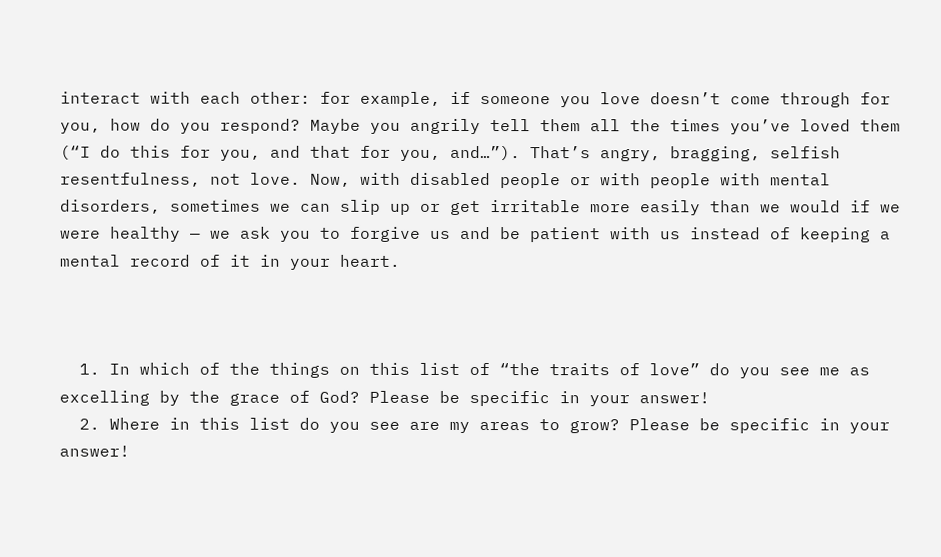interact with each other: for example, if someone you love doesn’t come through for you, how do you respond? Maybe you angrily tell them all the times you’ve loved them (“I do this for you, and that for you, and…”). That’s angry, bragging, selfish resentfulness, not love. Now, with disabled people or with people with mental disorders, sometimes we can slip up or get irritable more easily than we would if we were healthy — we ask you to forgive us and be patient with us instead of keeping a mental record of it in your heart.



  1. In which of the things on this list of “the traits of love” do you see me as excelling by the grace of God? Please be specific in your answer!
  2. Where in this list do you see are my areas to grow? Please be specific in your answer!